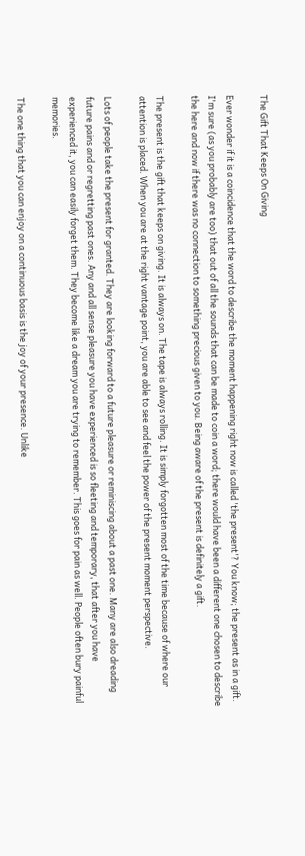The Gift That Keeps On Giving

Ever wonder if it is a coincidence that the word to describe the moment happening right now is called 'the present'? You know; the present as in a gift. I'm sure (as you probably are too) that out of all the sounds that can be made to coin a word; there would have been a different one chosen to describe the here and now if there was no connection to something precious given to you. Being aware of the present is definitely a gift.

The present is the gift that keeps on giving. It is always on. The tape is always rolling. It is simply forgotten most of the time because of where our attention is placed. When you are at the right vantage point, you are able to see and feel the power of the present moment perspective.

Lots of people take the present for granted. They are looking forward to a future pleasure or reminiscing about a past one. Many are also dreading future pains and or regretting past ones. Any and all sense pleasure you have experienced is so fleeting and temporary, that after you have experienced it, you can easily forget them. They become like a dream you are trying to remember. This goes for pain as well. People often bury painful memories.

The one thing that you can enjoy on a continuous basis is the joy of your presence. Unlike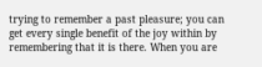trying to remember a past pleasure; you can get every single benefit of the joy within by remembering that it is there. When you are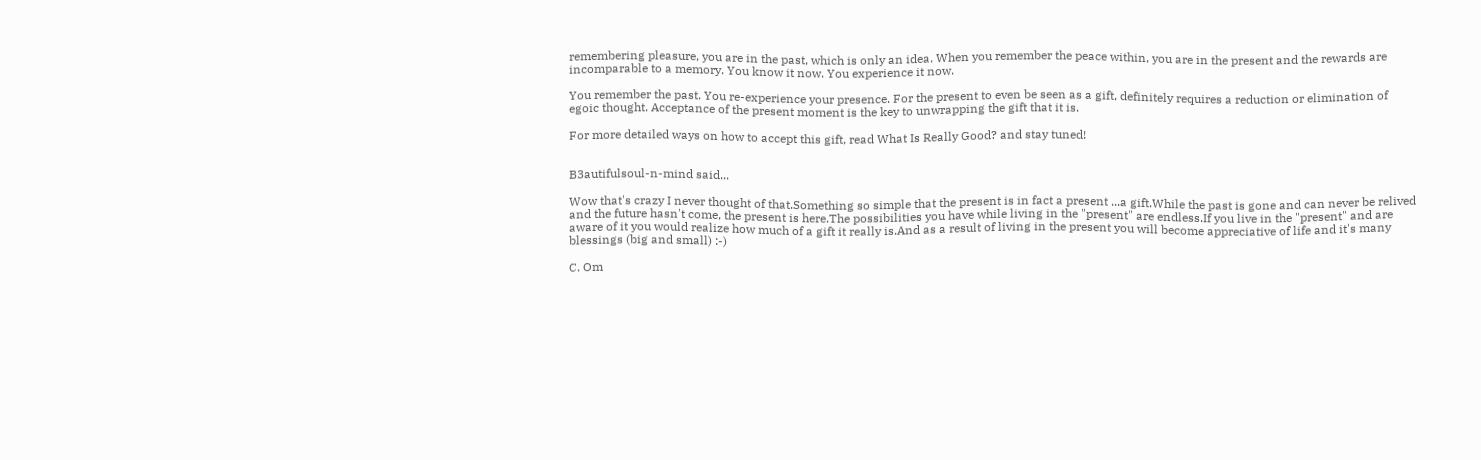remembering pleasure, you are in the past, which is only an idea. When you remember the peace within, you are in the present and the rewards are incomparable to a memory. You know it now. You experience it now.

You remember the past. You re-experience your presence. For the present to even be seen as a gift, definitely requires a reduction or elimination of egoic thought. Acceptance of the present moment is the key to unwrapping the gift that it is.

For more detailed ways on how to accept this gift, read What Is Really Good? and stay tuned!


B3autifulsoul-n-mind said...

Wow that's crazy I never thought of that.Something so simple that the present is in fact a present ...a gift.While the past is gone and can never be relived and the future hasn't come, the present is here.The possibilities you have while living in the "present" are endless.If you live in the "present" and are aware of it you would realize how much of a gift it really is.And as a result of living in the present you will become appreciative of life and it's many blessings (big and small) :-)

C. Om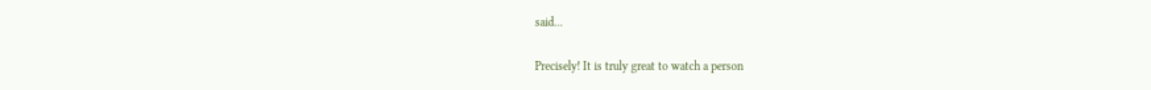said...

Precisely! It is truly great to watch a person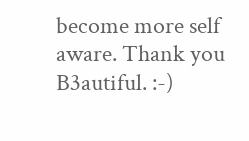become more self aware. Thank you B3autiful. :-)